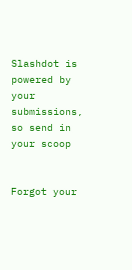Slashdot is powered by your submissions, so send in your scoop


Forgot your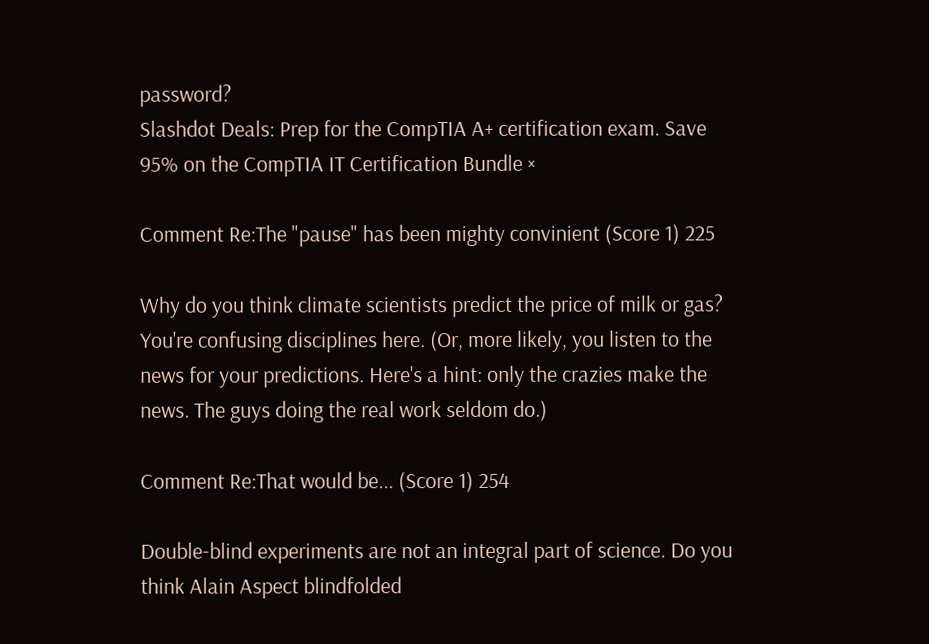password?
Slashdot Deals: Prep for the CompTIA A+ certification exam. Save 95% on the CompTIA IT Certification Bundle ×

Comment Re:The "pause" has been mighty convinient (Score 1) 225

Why do you think climate scientists predict the price of milk or gas? You're confusing disciplines here. (Or, more likely, you listen to the news for your predictions. Here's a hint: only the crazies make the news. The guys doing the real work seldom do.)

Comment Re:That would be... (Score 1) 254

Double-blind experiments are not an integral part of science. Do you think Alain Aspect blindfolded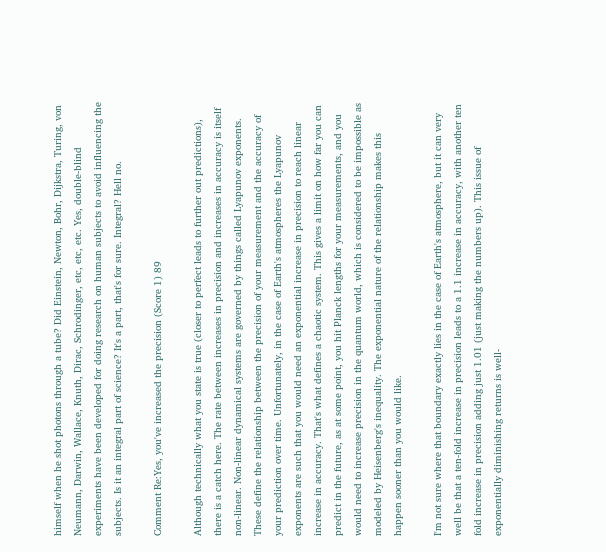himself when he shot photons through a tube? Did Einstein, Newton, Bohr, Dijkstra, Turing, von Neumann, Darwin, Wallace, Knuth, Dirac, Schrodinger, etc, etc, etc. Yes, double-blind experiments have been developed for doing research on human subjects to avoid influencing the subjects. Is it an integral part of science? It's a part, that's for sure. Integral? Hell no.

Comment Re:Yes, you've increased the precision (Score 1) 89

Although technically what you state is true (closer to perfect leads to further out predictions), there is a catch here. The rate between increases in precision and increases in accuracy is itself non-linear. Non-linear dynamical systems are governed by things called Lyapunov exponents. These define the relationship between the precision of your measurement and the accuracy of your prediction over time. Unfortunately, in the case of Earth's atmospheres the Lyapunov exponents are such that you would need an exponential increase in precision to reach linear increase in accuracy. That's what defines a chaotic system. This gives a limit on how far you can predict in the future, as at some point, you hit Planck lengths for your measurements, and you would need to increase precision in the quantum world, which is considered to be impossible as modeled by Heisenberg's inequality. The exponential nature of the relationship makes this happen sooner than you would like.

I'm not sure where that boundary exactly lies in the case of Earth's atmosphere, but it can very well be that a ten-fold increase in precision leads to a 1.1 increase in accuracy, with another ten fold increase in precision adding just 1.01 (just making the numbers up). This issue of exponentially diminishing returns is well-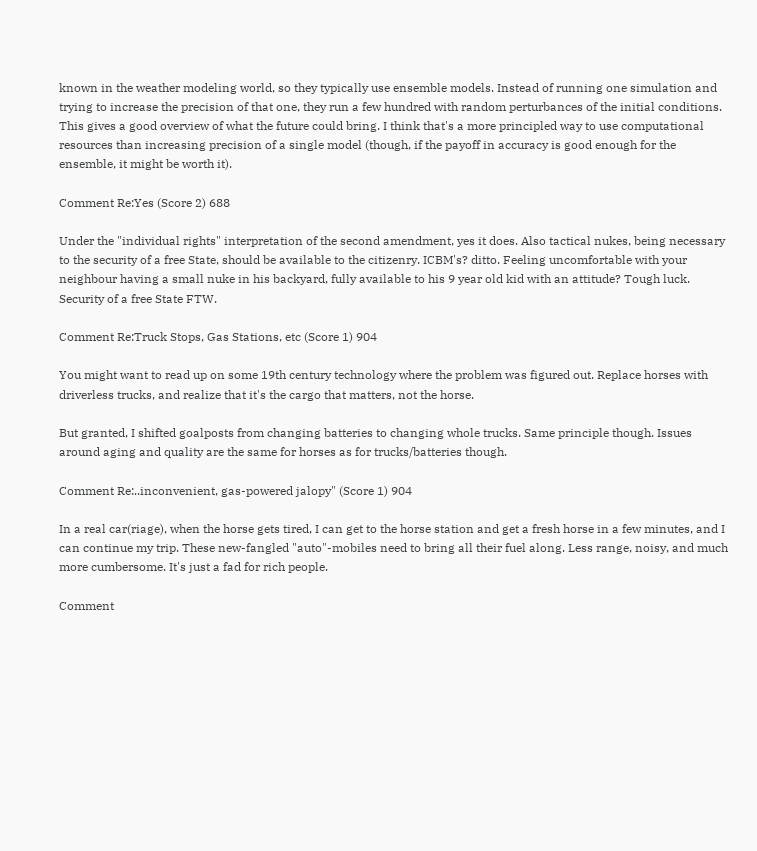known in the weather modeling world, so they typically use ensemble models. Instead of running one simulation and trying to increase the precision of that one, they run a few hundred with random perturbances of the initial conditions. This gives a good overview of what the future could bring. I think that's a more principled way to use computational resources than increasing precision of a single model (though, if the payoff in accuracy is good enough for the ensemble, it might be worth it).

Comment Re:Yes (Score 2) 688

Under the "individual rights" interpretation of the second amendment, yes it does. Also tactical nukes, being necessary to the security of a free State, should be available to the citizenry. ICBM's? ditto. Feeling uncomfortable with your neighbour having a small nuke in his backyard, fully available to his 9 year old kid with an attitude? Tough luck. Security of a free State FTW.

Comment Re:Truck Stops, Gas Stations, etc (Score 1) 904

You might want to read up on some 19th century technology where the problem was figured out. Replace horses with driverless trucks, and realize that it's the cargo that matters, not the horse.

But granted, I shifted goalposts from changing batteries to changing whole trucks. Same principle though. Issues around aging and quality are the same for horses as for trucks/batteries though.

Comment Re:..inconvenient, gas-powered jalopy" (Score 1) 904

In a real car(riage), when the horse gets tired, I can get to the horse station and get a fresh horse in a few minutes, and I can continue my trip. These new-fangled "auto"-mobiles need to bring all their fuel along. Less range, noisy, and much more cumbersome. It's just a fad for rich people.

Comment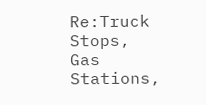Re:Truck Stops, Gas Stations,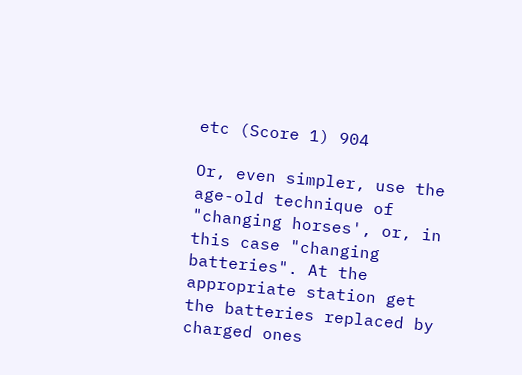etc (Score 1) 904

Or, even simpler, use the age-old technique of "changing horses', or, in this case "changing batteries". At the appropriate station get the batteries replaced by charged ones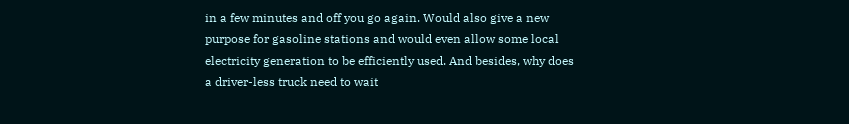in a few minutes and off you go again. Would also give a new purpose for gasoline stations and would even allow some local electricity generation to be efficiently used. And besides, why does a driver-less truck need to wait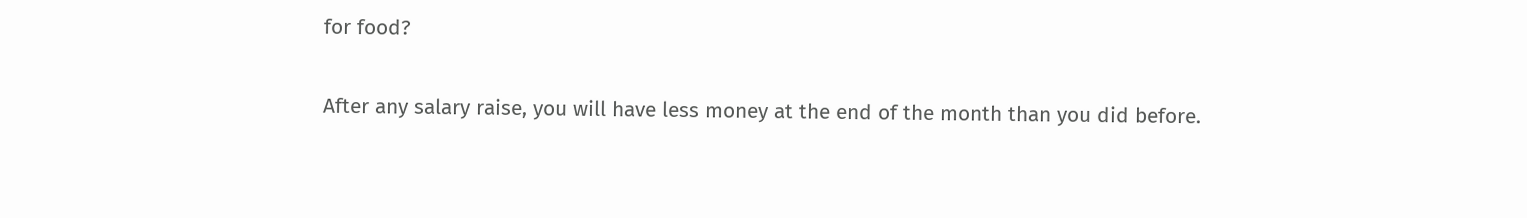for food?

After any salary raise, you will have less money at the end of the month than you did before.